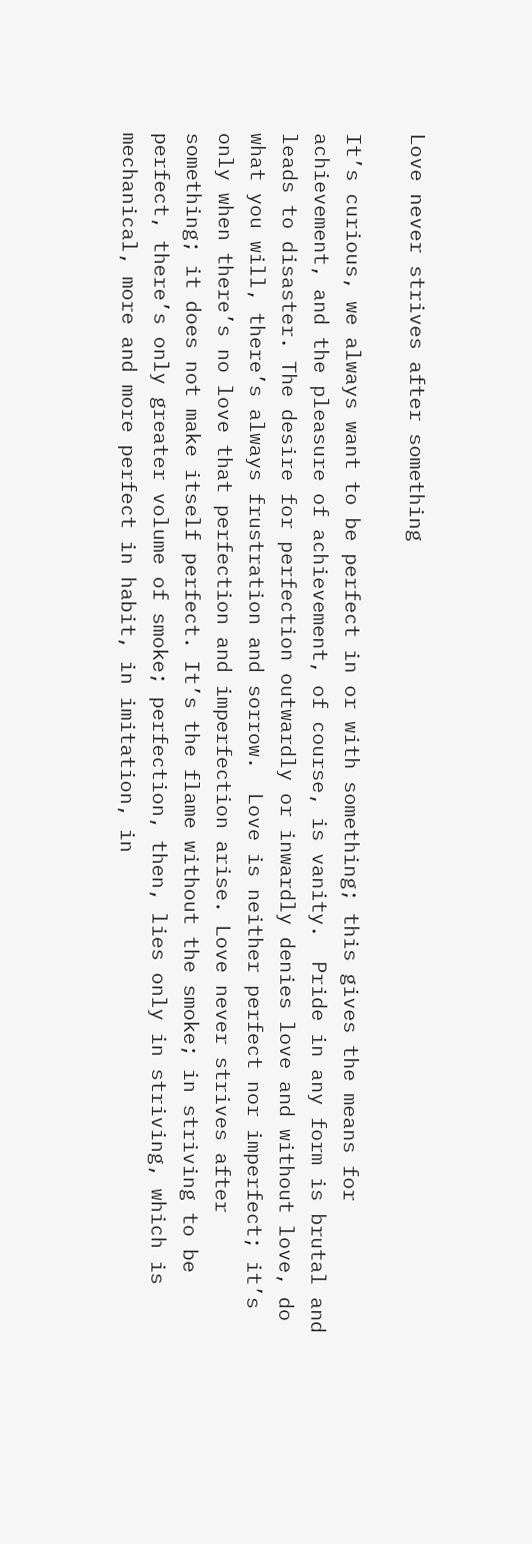Love never strives after something

It’s curious, we always want to be perfect in or with something; this gives the means for achievement, and the pleasure of achievement, of course, is vanity.  Pride in any form is brutal and leads to disaster. The desire for perfection outwardly or inwardly denies love and without love, do what you will, there’s always frustration and sorrow.  Love is neither perfect nor imperfect; it’s only when there’s no love that perfection and imperfection arise. Love never strives after something; it does not make itself perfect. It’s the flame without the smoke; in striving to be perfect, there’s only greater volume of smoke; perfection, then, lies only in striving, which is mechanical, more and more perfect in habit, in imitation, in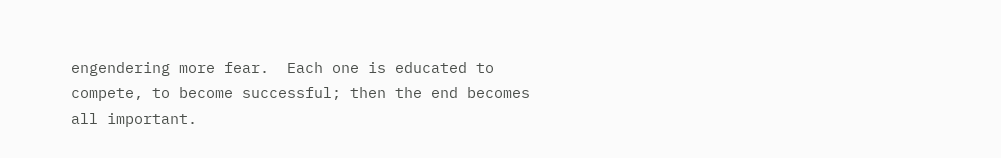engendering more fear.  Each one is educated to compete, to become successful; then the end becomes all important.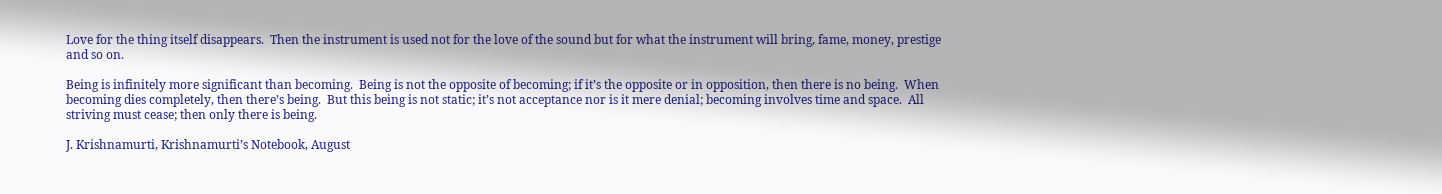Love for the thing itself disappears.  Then the instrument is used not for the love of the sound but for what the instrument will bring, fame, money, prestige and so on.

Being is infinitely more significant than becoming.  Being is not the opposite of becoming; if it’s the opposite or in opposition, then there is no being.  When becoming dies completely, then there’s being.  But this being is not static; it’s not acceptance nor is it mere denial; becoming involves time and space.  All striving must cease; then only there is being.

J. Krishnamurti, Krishnamurti’s Notebook, August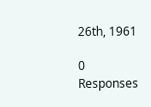26th, 1961

0 Responses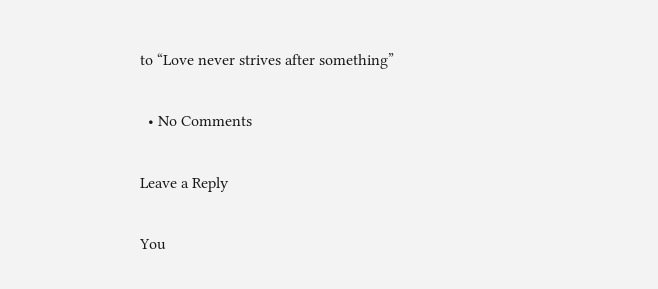to “Love never strives after something”

  • No Comments

Leave a Reply

You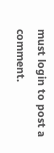must login to post a comment.